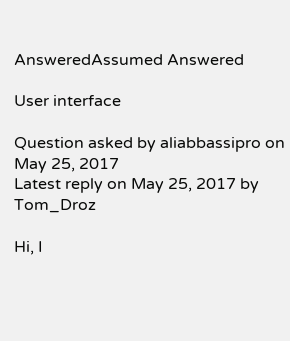AnsweredAssumed Answered

User interface

Question asked by aliabbassipro on May 25, 2017
Latest reply on May 25, 2017 by Tom_Droz

Hi, I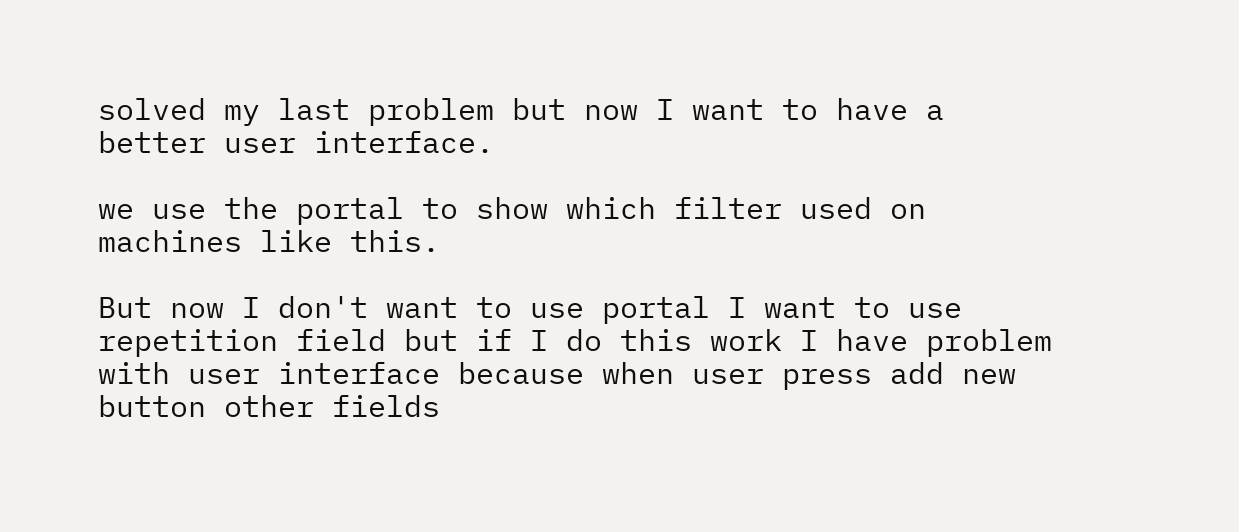solved my last problem but now I want to have a better user interface.

we use the portal to show which filter used on machines like this.

But now I don't want to use portal I want to use repetition field but if I do this work I have problem with user interface because when user press add new button other fields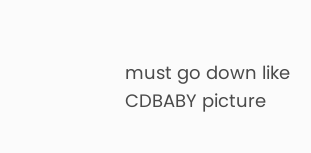must go down like CDBABY picture